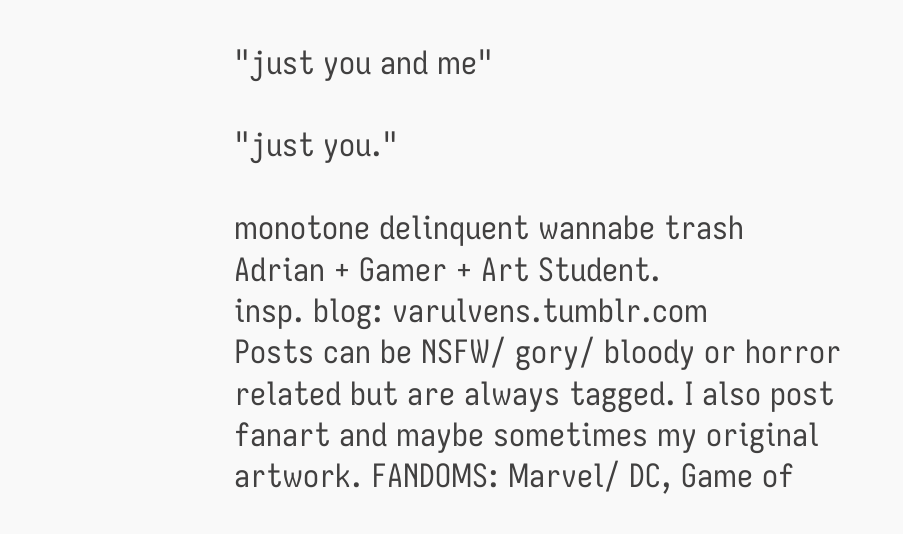"just you and me"

"just you."

monotone delinquent wannabe trash
Adrian + Gamer + Art Student.
insp. blog: varulvens.tumblr.com
Posts can be NSFW/ gory/ bloody or horror related but are always tagged. I also post fanart and maybe sometimes my original artwork. FANDOMS: Marvel/ DC, Game of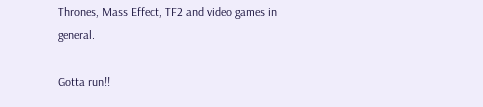Thrones, Mass Effect, TF2 and video games in general.

Gotta run!!